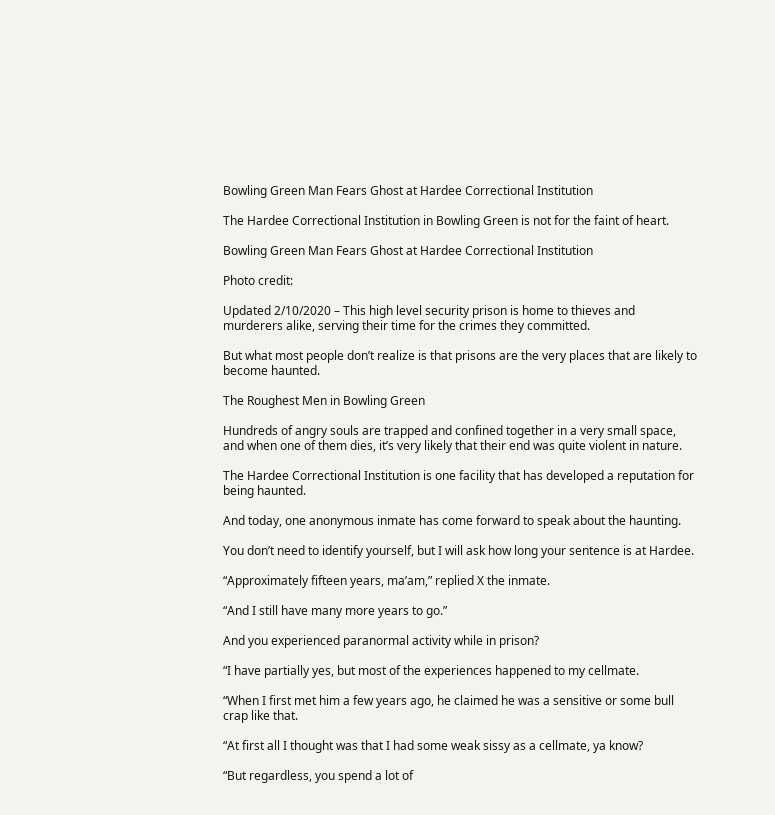Bowling Green Man Fears Ghost at Hardee Correctional Institution

The Hardee Correctional Institution in Bowling Green is not for the faint of heart.

Bowling Green Man Fears Ghost at Hardee Correctional Institution

Photo credit:

Updated 2/10/2020 – This high level security prison is home to thieves and murderers alike, serving their time for the crimes they committed.

But what most people don’t realize is that prisons are the very places that are likely to become haunted.

The Roughest Men in Bowling Green

Hundreds of angry souls are trapped and confined together in a very small space, and when one of them dies, it’s very likely that their end was quite violent in nature.

The Hardee Correctional Institution is one facility that has developed a reputation for being haunted.

And today, one anonymous inmate has come forward to speak about the haunting.

You don’t need to identify yourself, but I will ask how long your sentence is at Hardee.

“Approximately fifteen years, ma’am,” replied X the inmate.

“And I still have many more years to go.”

And you experienced paranormal activity while in prison?

“I have partially yes, but most of the experiences happened to my cellmate.

“When I first met him a few years ago, he claimed he was a sensitive or some bull crap like that.

“At first all I thought was that I had some weak sissy as a cellmate, ya know?

“But regardless, you spend a lot of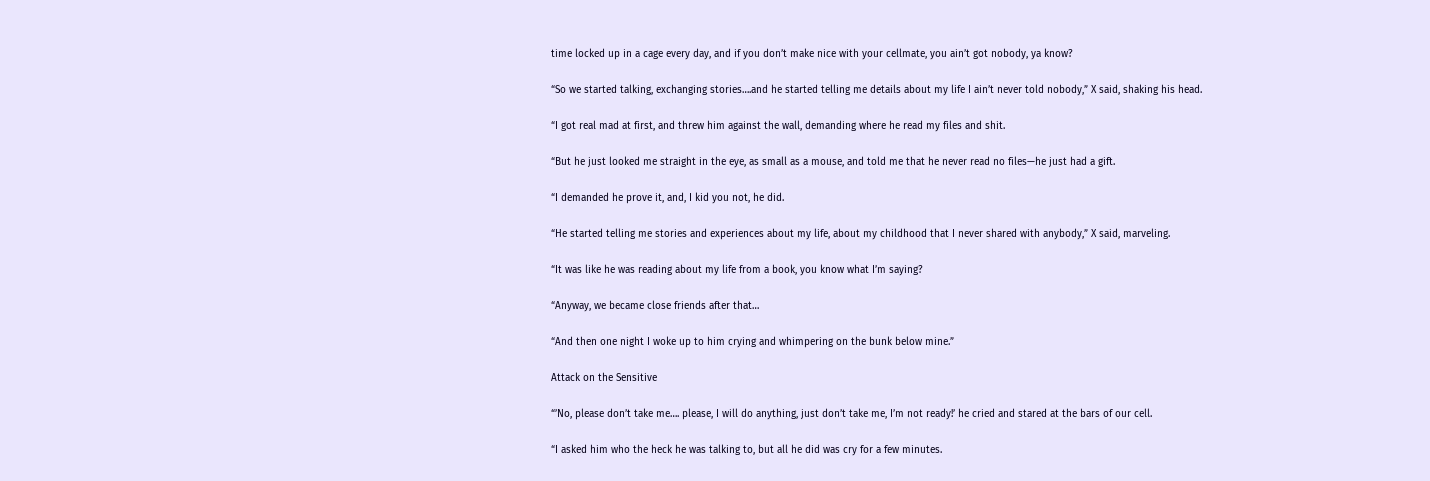time locked up in a cage every day, and if you don’t make nice with your cellmate, you ain’t got nobody, ya know?

“So we started talking, exchanging stories….and he started telling me details about my life I ain’t never told nobody,” X said, shaking his head.

“I got real mad at first, and threw him against the wall, demanding where he read my files and shit.

“But he just looked me straight in the eye, as small as a mouse, and told me that he never read no files—he just had a gift.

“I demanded he prove it, and, I kid you not, he did.

“He started telling me stories and experiences about my life, about my childhood that I never shared with anybody,” X said, marveling.

“It was like he was reading about my life from a book, you know what I’m saying?

“Anyway, we became close friends after that…

“And then one night I woke up to him crying and whimpering on the bunk below mine.”

Attack on the Sensitive

“’No, please don’t take me…. please, I will do anything, just don’t take me, I’m not ready!’ he cried and stared at the bars of our cell.

“I asked him who the heck he was talking to, but all he did was cry for a few minutes.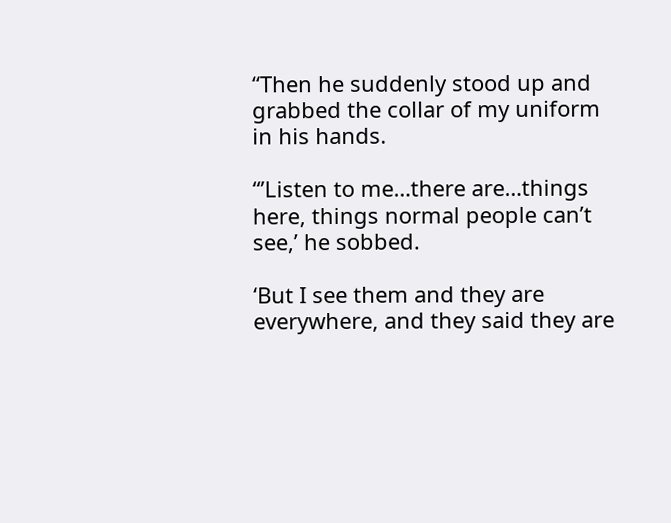“Then he suddenly stood up and grabbed the collar of my uniform in his hands.

“’Listen to me…there are…things here, things normal people can’t see,’ he sobbed.

‘But I see them and they are everywhere, and they said they are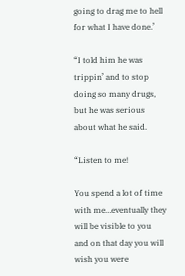going to drag me to hell for what I have done.’

“I told him he was trippin’ and to stop doing so many drugs, but he was serious about what he said.

“Listen to me!

You spend a lot of time with me…eventually they will be visible to you and on that day you will wish you were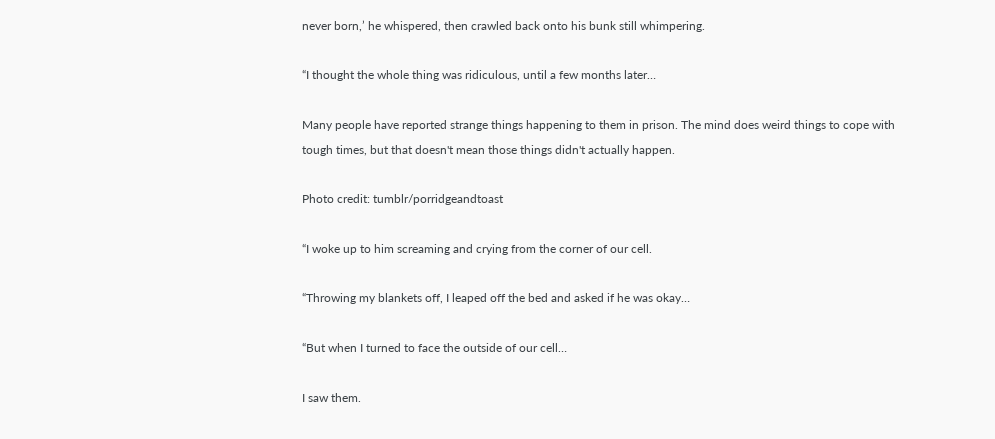never born,’ he whispered, then crawled back onto his bunk still whimpering.

“I thought the whole thing was ridiculous, until a few months later…

Many people have reported strange things happening to them in prison. The mind does weird things to cope with tough times, but that doesn't mean those things didn't actually happen.

Photo credit: tumblr/porridgeandtoast

“I woke up to him screaming and crying from the corner of our cell.

“Throwing my blankets off, I leaped off the bed and asked if he was okay…

“But when I turned to face the outside of our cell…

I saw them.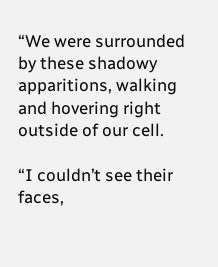“We were surrounded by these shadowy apparitions, walking and hovering right outside of our cell.

“I couldn’t see their faces,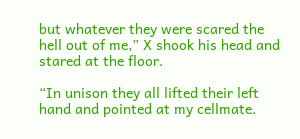but whatever they were scared the hell out of me,” X shook his head and stared at the floor.

“In unison they all lifted their left hand and pointed at my cellmate.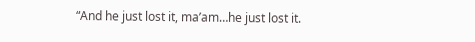“And he just lost it, ma’am…he just lost it.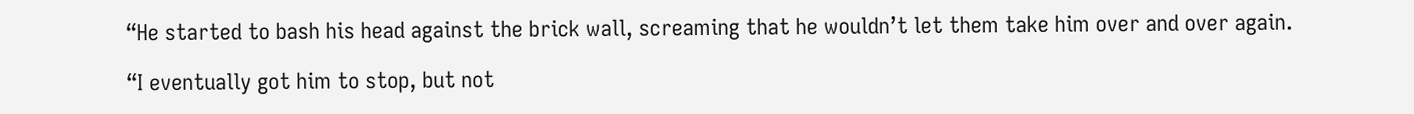“He started to bash his head against the brick wall, screaming that he wouldn’t let them take him over and over again.

“I eventually got him to stop, but not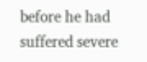before he had suffered severe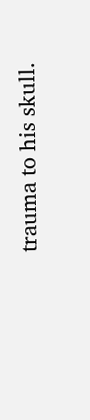trauma to his skull.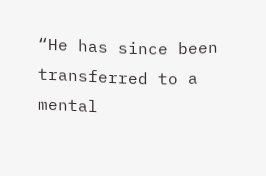“He has since been transferred to a mental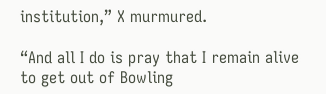institution,” X murmured.

“And all I do is pray that I remain alive to get out of Bowling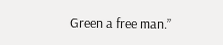Green a free man.”